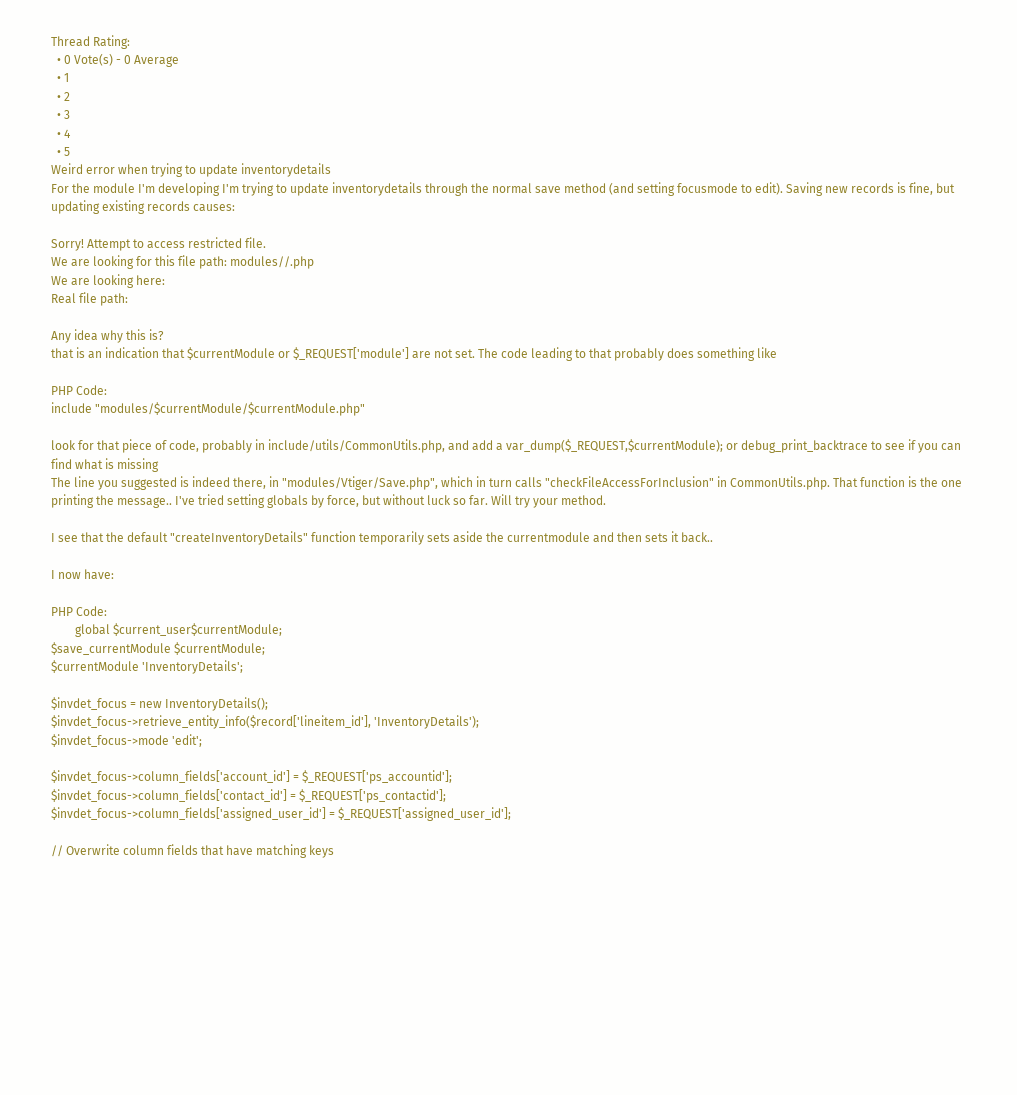Thread Rating:
  • 0 Vote(s) - 0 Average
  • 1
  • 2
  • 3
  • 4
  • 5
Weird error when trying to update inventorydetails
For the module I'm developing I'm trying to update inventorydetails through the normal save method (and setting focusmode to edit). Saving new records is fine, but updating existing records causes:

Sorry! Attempt to access restricted file.
We are looking for this file path: modules//.php
We are looking here:
Real file path:

Any idea why this is?
that is an indication that $currentModule or $_REQUEST['module'] are not set. The code leading to that probably does something like

PHP Code:
include "modules/$currentModule/$currentModule.php"

look for that piece of code, probably in include/utils/CommonUtils.php, and add a var_dump($_REQUEST,$currentModule); or debug_print_backtrace to see if you can find what is missing
The line you suggested is indeed there, in "modules/Vtiger/Save.php", which in turn calls "checkFileAccessForInclusion" in CommonUtils.php. That function is the one printing the message.. I've tried setting globals by force, but without luck so far. Will try your method.

I see that the default "createInventoryDetails" function temporarily sets aside the currentmodule and then sets it back..

I now have:

PHP Code:
        global $current_user$currentModule;
$save_currentModule $currentModule;
$currentModule 'InventoryDetails';

$invdet_focus = new InventoryDetails();
$invdet_focus->retrieve_entity_info($record['lineitem_id'], 'InventoryDetails');
$invdet_focus->mode 'edit';

$invdet_focus->column_fields['account_id'] = $_REQUEST['ps_accountid'];
$invdet_focus->column_fields['contact_id'] = $_REQUEST['ps_contactid'];
$invdet_focus->column_fields['assigned_user_id'] = $_REQUEST['assigned_user_id'];

// Overwrite column fields that have matching keys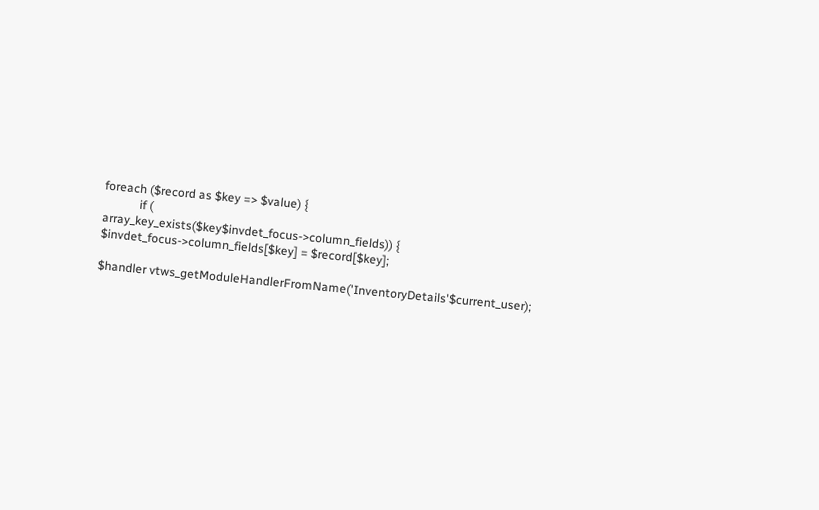foreach ($record as $key => $value) {
            if (
array_key_exists($key$invdet_focus->column_fields)) {
$invdet_focus->column_fields[$key] = $record[$key];

$handler vtws_getModuleHandlerFromName('InventoryDetails'$current_user);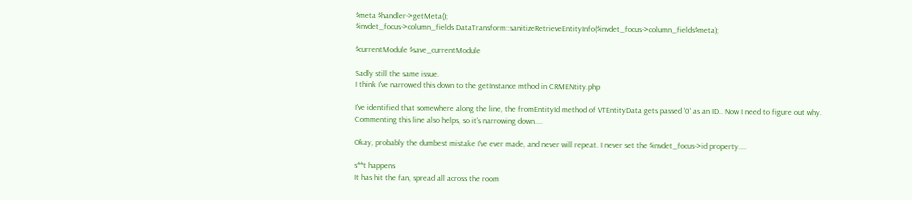$meta $handler->getMeta();
$invdet_focus->column_fields DataTransform::sanitizeRetrieveEntityInfo($invdet_focus->column_fields$meta);

$currentModule $save_currentModule

Sadly still the same issue.
I think I've narrowed this down to the getInstance mthod in CRMENtity.php

I've identified that somewhere along the line, the fromEntityId method of VTEntityData gets passed '0' as an ID.. Now I need to figure out why.
Commenting this line also helps, so it's narrowing down....

Okay, probably the dumbest mistake I've ever made, and never will repeat. I never set the $invdet_focus->id property....

s**t happens
It has hit the fan, spread all across the room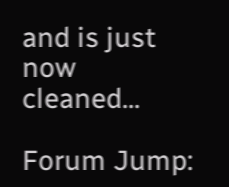and is just now cleaned...

Forum Jump: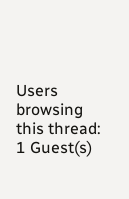Users browsing this thread: 1 Guest(s)